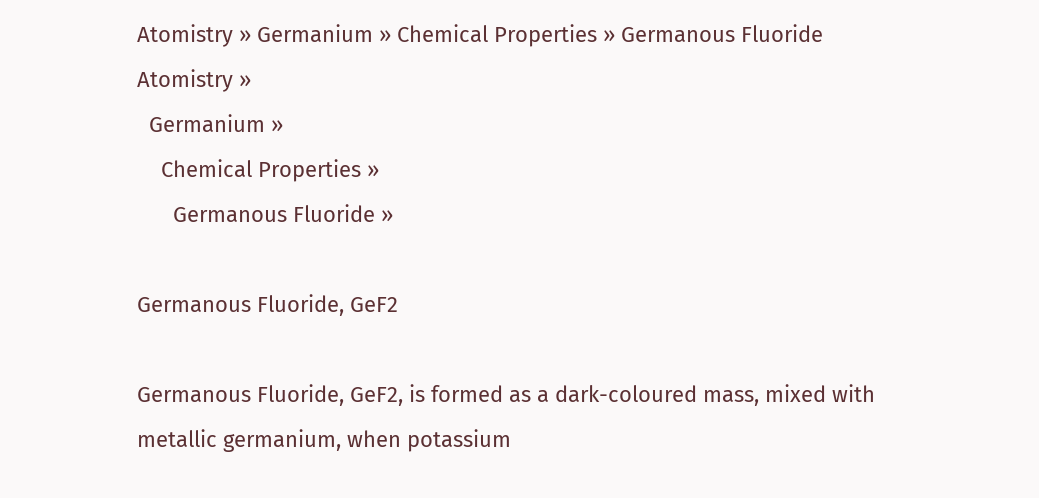Atomistry » Germanium » Chemical Properties » Germanous Fluoride
Atomistry »
  Germanium »
    Chemical Properties »
      Germanous Fluoride »

Germanous Fluoride, GeF2

Germanous Fluoride, GeF2, is formed as a dark-coloured mass, mixed with metallic germanium, when potassium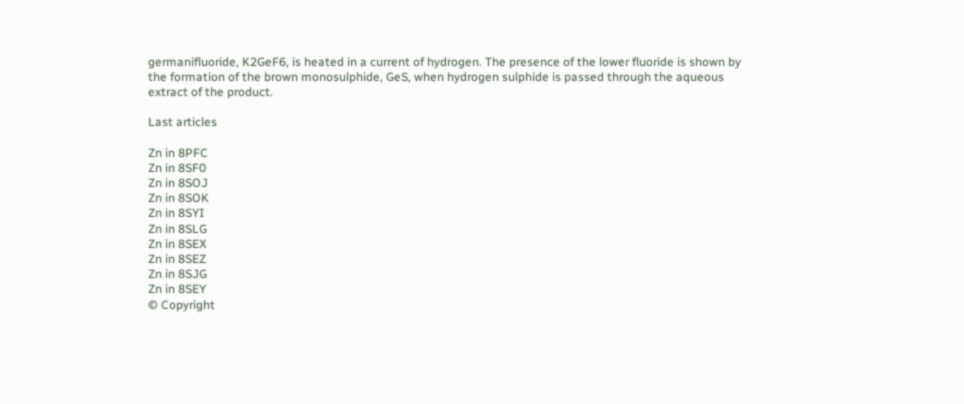germanifluoride, K2GeF6, is heated in a current of hydrogen. The presence of the lower fluoride is shown by the formation of the brown monosulphide, GeS, when hydrogen sulphide is passed through the aqueous extract of the product.

Last articles

Zn in 8PFC
Zn in 8SF0
Zn in 8SOJ
Zn in 8SOK
Zn in 8SYI
Zn in 8SLG
Zn in 8SEX
Zn in 8SEZ
Zn in 8SJG
Zn in 8SEY
© Copyright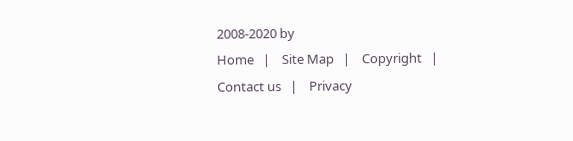2008-2020 by
Home   |    Site Map   |    Copyright   |    Contact us   |    Privacy